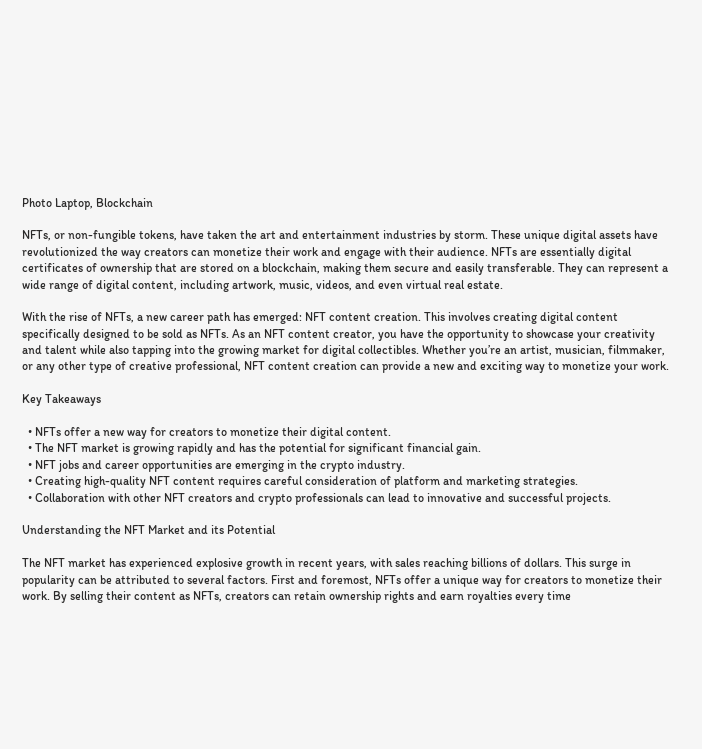Photo Laptop, Blockchain

NFTs, or non-fungible tokens, have taken the art and entertainment industries by storm. These unique digital assets have revolutionized the way creators can monetize their work and engage with their audience. NFTs are essentially digital certificates of ownership that are stored on a blockchain, making them secure and easily transferable. They can represent a wide range of digital content, including artwork, music, videos, and even virtual real estate.

With the rise of NFTs, a new career path has emerged: NFT content creation. This involves creating digital content specifically designed to be sold as NFTs. As an NFT content creator, you have the opportunity to showcase your creativity and talent while also tapping into the growing market for digital collectibles. Whether you’re an artist, musician, filmmaker, or any other type of creative professional, NFT content creation can provide a new and exciting way to monetize your work.

Key Takeaways

  • NFTs offer a new way for creators to monetize their digital content.
  • The NFT market is growing rapidly and has the potential for significant financial gain.
  • NFT jobs and career opportunities are emerging in the crypto industry.
  • Creating high-quality NFT content requires careful consideration of platform and marketing strategies.
  • Collaboration with other NFT creators and crypto professionals can lead to innovative and successful projects.

Understanding the NFT Market and its Potential

The NFT market has experienced explosive growth in recent years, with sales reaching billions of dollars. This surge in popularity can be attributed to several factors. First and foremost, NFTs offer a unique way for creators to monetize their work. By selling their content as NFTs, creators can retain ownership rights and earn royalties every time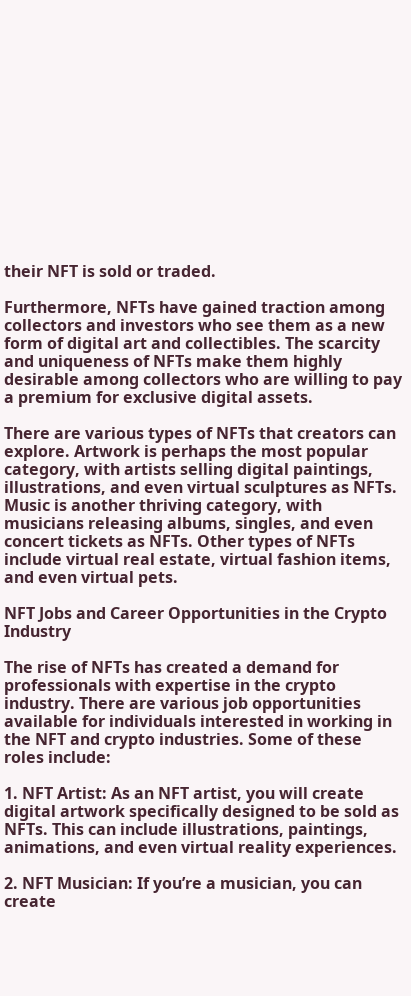their NFT is sold or traded.

Furthermore, NFTs have gained traction among collectors and investors who see them as a new form of digital art and collectibles. The scarcity and uniqueness of NFTs make them highly desirable among collectors who are willing to pay a premium for exclusive digital assets.

There are various types of NFTs that creators can explore. Artwork is perhaps the most popular category, with artists selling digital paintings, illustrations, and even virtual sculptures as NFTs. Music is another thriving category, with musicians releasing albums, singles, and even concert tickets as NFTs. Other types of NFTs include virtual real estate, virtual fashion items, and even virtual pets.

NFT Jobs and Career Opportunities in the Crypto Industry

The rise of NFTs has created a demand for professionals with expertise in the crypto industry. There are various job opportunities available for individuals interested in working in the NFT and crypto industries. Some of these roles include:

1. NFT Artist: As an NFT artist, you will create digital artwork specifically designed to be sold as NFTs. This can include illustrations, paintings, animations, and even virtual reality experiences.

2. NFT Musician: If you’re a musician, you can create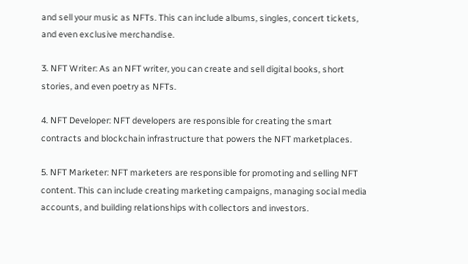and sell your music as NFTs. This can include albums, singles, concert tickets, and even exclusive merchandise.

3. NFT Writer: As an NFT writer, you can create and sell digital books, short stories, and even poetry as NFTs.

4. NFT Developer: NFT developers are responsible for creating the smart contracts and blockchain infrastructure that powers the NFT marketplaces.

5. NFT Marketer: NFT marketers are responsible for promoting and selling NFT content. This can include creating marketing campaigns, managing social media accounts, and building relationships with collectors and investors.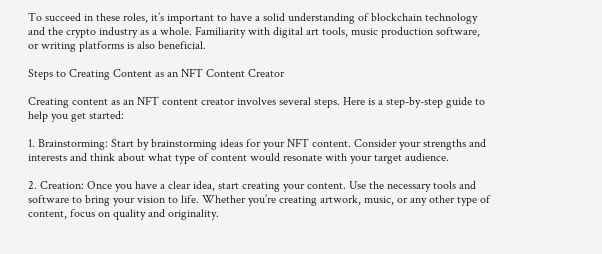To succeed in these roles, it’s important to have a solid understanding of blockchain technology and the crypto industry as a whole. Familiarity with digital art tools, music production software, or writing platforms is also beneficial.

Steps to Creating Content as an NFT Content Creator

Creating content as an NFT content creator involves several steps. Here is a step-by-step guide to help you get started:

1. Brainstorming: Start by brainstorming ideas for your NFT content. Consider your strengths and interests and think about what type of content would resonate with your target audience.

2. Creation: Once you have a clear idea, start creating your content. Use the necessary tools and software to bring your vision to life. Whether you’re creating artwork, music, or any other type of content, focus on quality and originality.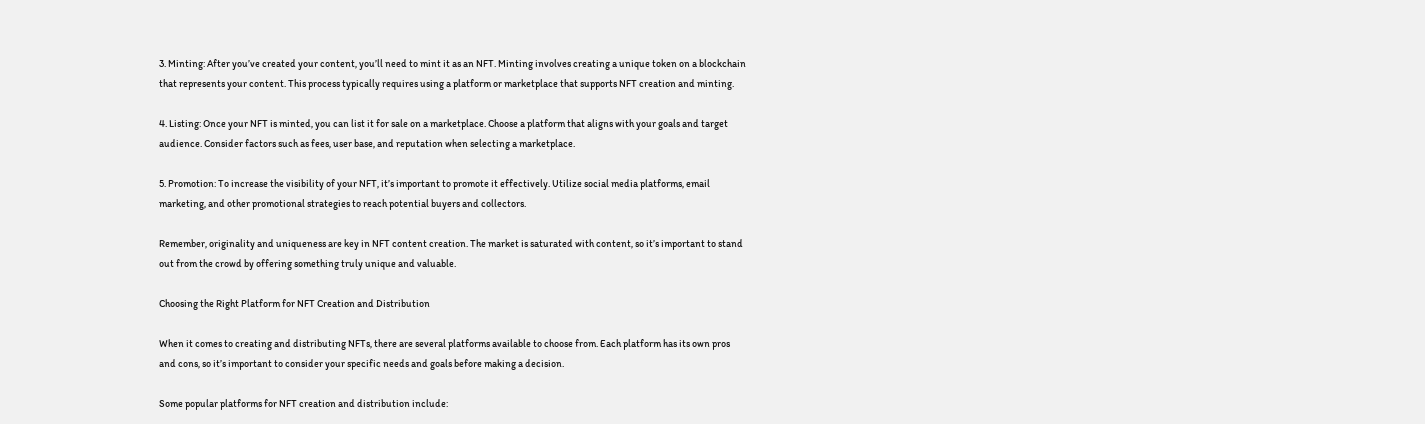3. Minting: After you’ve created your content, you’ll need to mint it as an NFT. Minting involves creating a unique token on a blockchain that represents your content. This process typically requires using a platform or marketplace that supports NFT creation and minting.

4. Listing: Once your NFT is minted, you can list it for sale on a marketplace. Choose a platform that aligns with your goals and target audience. Consider factors such as fees, user base, and reputation when selecting a marketplace.

5. Promotion: To increase the visibility of your NFT, it’s important to promote it effectively. Utilize social media platforms, email marketing, and other promotional strategies to reach potential buyers and collectors.

Remember, originality and uniqueness are key in NFT content creation. The market is saturated with content, so it’s important to stand out from the crowd by offering something truly unique and valuable.

Choosing the Right Platform for NFT Creation and Distribution

When it comes to creating and distributing NFTs, there are several platforms available to choose from. Each platform has its own pros and cons, so it’s important to consider your specific needs and goals before making a decision.

Some popular platforms for NFT creation and distribution include: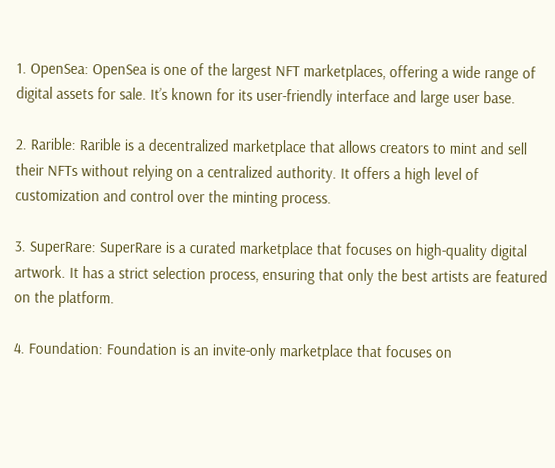1. OpenSea: OpenSea is one of the largest NFT marketplaces, offering a wide range of digital assets for sale. It’s known for its user-friendly interface and large user base.

2. Rarible: Rarible is a decentralized marketplace that allows creators to mint and sell their NFTs without relying on a centralized authority. It offers a high level of customization and control over the minting process.

3. SuperRare: SuperRare is a curated marketplace that focuses on high-quality digital artwork. It has a strict selection process, ensuring that only the best artists are featured on the platform.

4. Foundation: Foundation is an invite-only marketplace that focuses on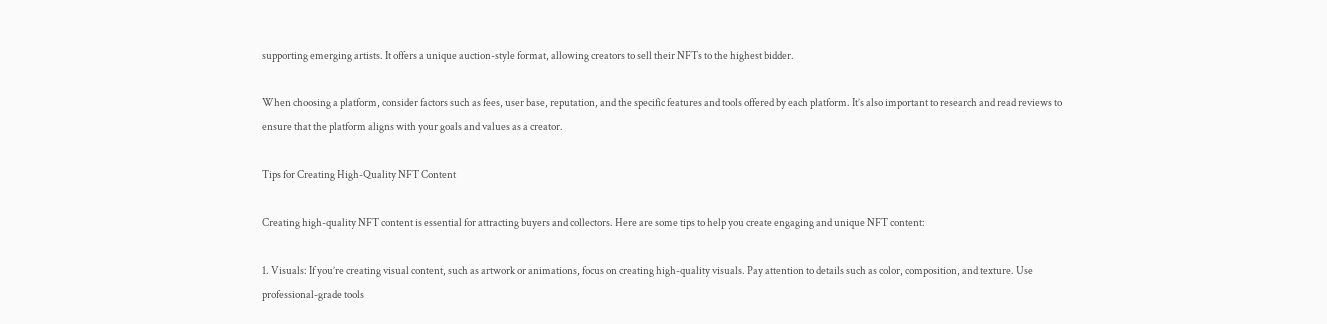supporting emerging artists. It offers a unique auction-style format, allowing creators to sell their NFTs to the highest bidder.

When choosing a platform, consider factors such as fees, user base, reputation, and the specific features and tools offered by each platform. It’s also important to research and read reviews to ensure that the platform aligns with your goals and values as a creator.

Tips for Creating High-Quality NFT Content

Creating high-quality NFT content is essential for attracting buyers and collectors. Here are some tips to help you create engaging and unique NFT content:

1. Visuals: If you’re creating visual content, such as artwork or animations, focus on creating high-quality visuals. Pay attention to details such as color, composition, and texture. Use professional-grade tools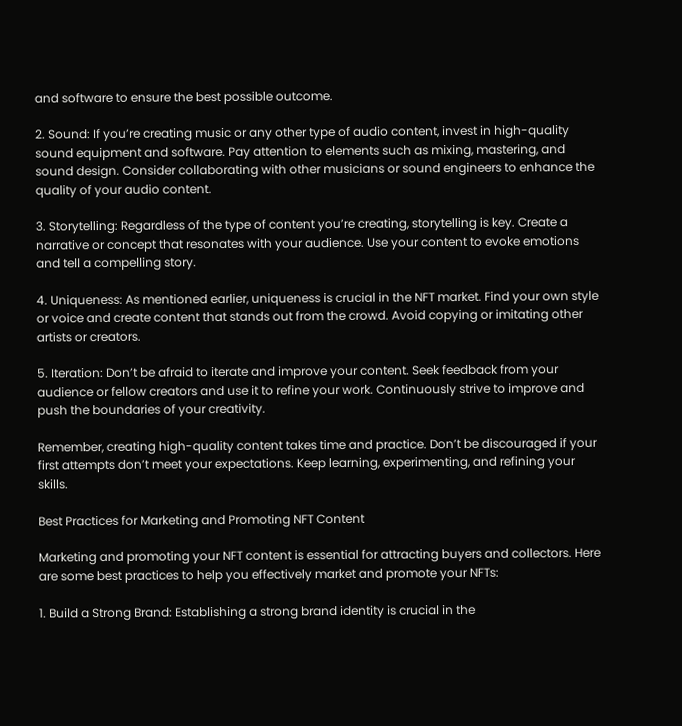and software to ensure the best possible outcome.

2. Sound: If you’re creating music or any other type of audio content, invest in high-quality sound equipment and software. Pay attention to elements such as mixing, mastering, and sound design. Consider collaborating with other musicians or sound engineers to enhance the quality of your audio content.

3. Storytelling: Regardless of the type of content you’re creating, storytelling is key. Create a narrative or concept that resonates with your audience. Use your content to evoke emotions and tell a compelling story.

4. Uniqueness: As mentioned earlier, uniqueness is crucial in the NFT market. Find your own style or voice and create content that stands out from the crowd. Avoid copying or imitating other artists or creators.

5. Iteration: Don’t be afraid to iterate and improve your content. Seek feedback from your audience or fellow creators and use it to refine your work. Continuously strive to improve and push the boundaries of your creativity.

Remember, creating high-quality content takes time and practice. Don’t be discouraged if your first attempts don’t meet your expectations. Keep learning, experimenting, and refining your skills.

Best Practices for Marketing and Promoting NFT Content

Marketing and promoting your NFT content is essential for attracting buyers and collectors. Here are some best practices to help you effectively market and promote your NFTs:

1. Build a Strong Brand: Establishing a strong brand identity is crucial in the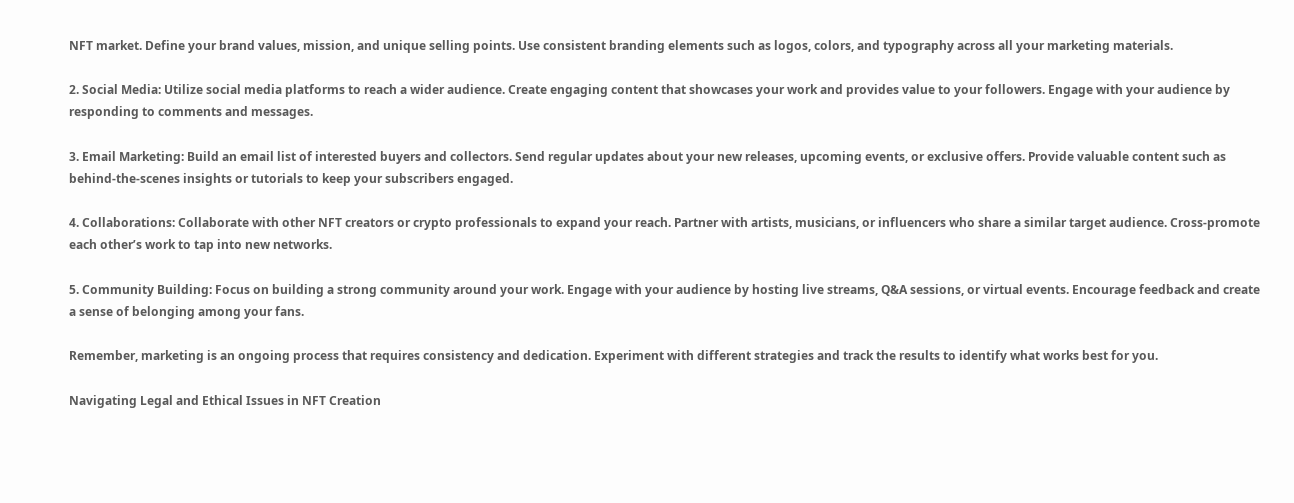NFT market. Define your brand values, mission, and unique selling points. Use consistent branding elements such as logos, colors, and typography across all your marketing materials.

2. Social Media: Utilize social media platforms to reach a wider audience. Create engaging content that showcases your work and provides value to your followers. Engage with your audience by responding to comments and messages.

3. Email Marketing: Build an email list of interested buyers and collectors. Send regular updates about your new releases, upcoming events, or exclusive offers. Provide valuable content such as behind-the-scenes insights or tutorials to keep your subscribers engaged.

4. Collaborations: Collaborate with other NFT creators or crypto professionals to expand your reach. Partner with artists, musicians, or influencers who share a similar target audience. Cross-promote each other’s work to tap into new networks.

5. Community Building: Focus on building a strong community around your work. Engage with your audience by hosting live streams, Q&A sessions, or virtual events. Encourage feedback and create a sense of belonging among your fans.

Remember, marketing is an ongoing process that requires consistency and dedication. Experiment with different strategies and track the results to identify what works best for you.

Navigating Legal and Ethical Issues in NFT Creation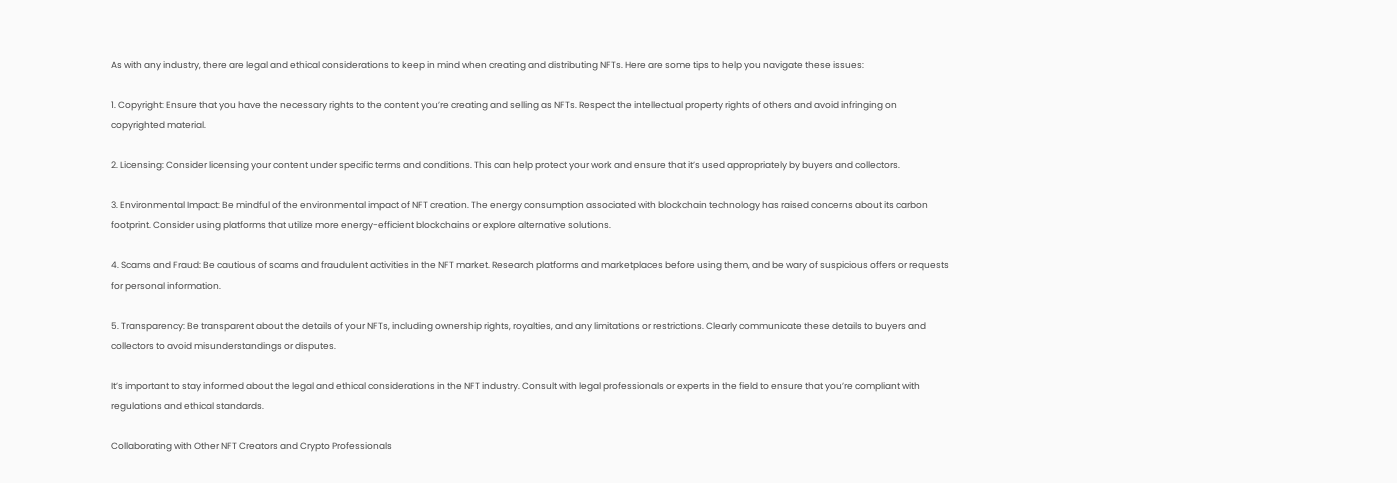As with any industry, there are legal and ethical considerations to keep in mind when creating and distributing NFTs. Here are some tips to help you navigate these issues:

1. Copyright: Ensure that you have the necessary rights to the content you’re creating and selling as NFTs. Respect the intellectual property rights of others and avoid infringing on copyrighted material.

2. Licensing: Consider licensing your content under specific terms and conditions. This can help protect your work and ensure that it’s used appropriately by buyers and collectors.

3. Environmental Impact: Be mindful of the environmental impact of NFT creation. The energy consumption associated with blockchain technology has raised concerns about its carbon footprint. Consider using platforms that utilize more energy-efficient blockchains or explore alternative solutions.

4. Scams and Fraud: Be cautious of scams and fraudulent activities in the NFT market. Research platforms and marketplaces before using them, and be wary of suspicious offers or requests for personal information.

5. Transparency: Be transparent about the details of your NFTs, including ownership rights, royalties, and any limitations or restrictions. Clearly communicate these details to buyers and collectors to avoid misunderstandings or disputes.

It’s important to stay informed about the legal and ethical considerations in the NFT industry. Consult with legal professionals or experts in the field to ensure that you’re compliant with regulations and ethical standards.

Collaborating with Other NFT Creators and Crypto Professionals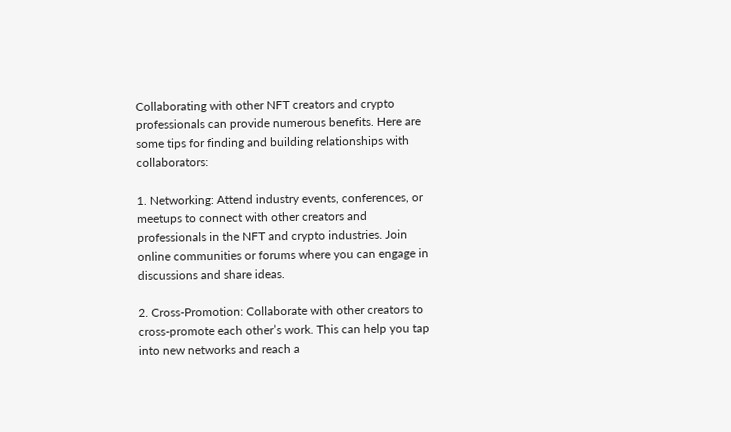Collaborating with other NFT creators and crypto professionals can provide numerous benefits. Here are some tips for finding and building relationships with collaborators:

1. Networking: Attend industry events, conferences, or meetups to connect with other creators and professionals in the NFT and crypto industries. Join online communities or forums where you can engage in discussions and share ideas.

2. Cross-Promotion: Collaborate with other creators to cross-promote each other’s work. This can help you tap into new networks and reach a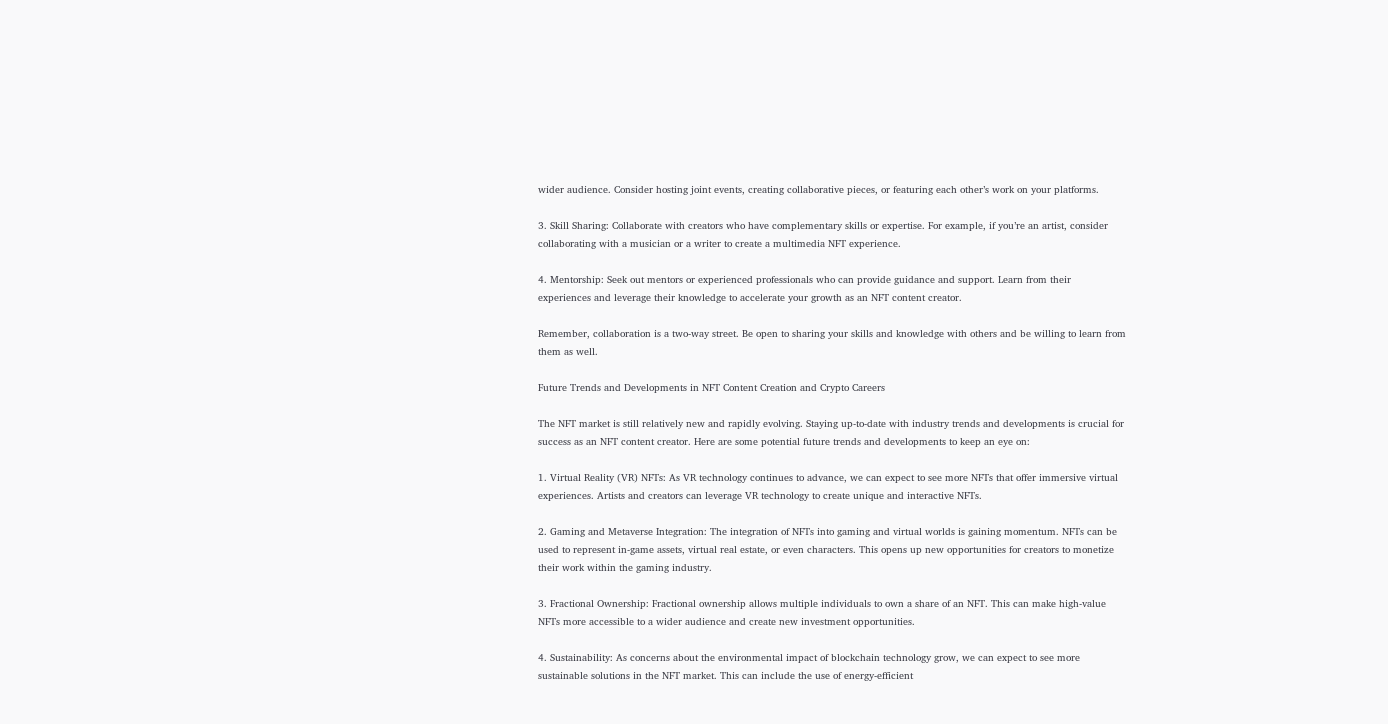wider audience. Consider hosting joint events, creating collaborative pieces, or featuring each other’s work on your platforms.

3. Skill Sharing: Collaborate with creators who have complementary skills or expertise. For example, if you’re an artist, consider collaborating with a musician or a writer to create a multimedia NFT experience.

4. Mentorship: Seek out mentors or experienced professionals who can provide guidance and support. Learn from their experiences and leverage their knowledge to accelerate your growth as an NFT content creator.

Remember, collaboration is a two-way street. Be open to sharing your skills and knowledge with others and be willing to learn from them as well.

Future Trends and Developments in NFT Content Creation and Crypto Careers

The NFT market is still relatively new and rapidly evolving. Staying up-to-date with industry trends and developments is crucial for success as an NFT content creator. Here are some potential future trends and developments to keep an eye on:

1. Virtual Reality (VR) NFTs: As VR technology continues to advance, we can expect to see more NFTs that offer immersive virtual experiences. Artists and creators can leverage VR technology to create unique and interactive NFTs.

2. Gaming and Metaverse Integration: The integration of NFTs into gaming and virtual worlds is gaining momentum. NFTs can be used to represent in-game assets, virtual real estate, or even characters. This opens up new opportunities for creators to monetize their work within the gaming industry.

3. Fractional Ownership: Fractional ownership allows multiple individuals to own a share of an NFT. This can make high-value NFTs more accessible to a wider audience and create new investment opportunities.

4. Sustainability: As concerns about the environmental impact of blockchain technology grow, we can expect to see more sustainable solutions in the NFT market. This can include the use of energy-efficient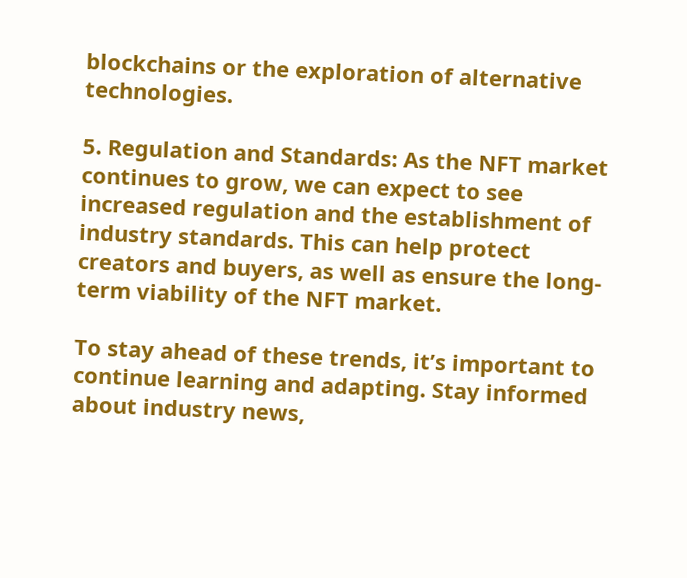blockchains or the exploration of alternative technologies.

5. Regulation and Standards: As the NFT market continues to grow, we can expect to see increased regulation and the establishment of industry standards. This can help protect creators and buyers, as well as ensure the long-term viability of the NFT market.

To stay ahead of these trends, it’s important to continue learning and adapting. Stay informed about industry news,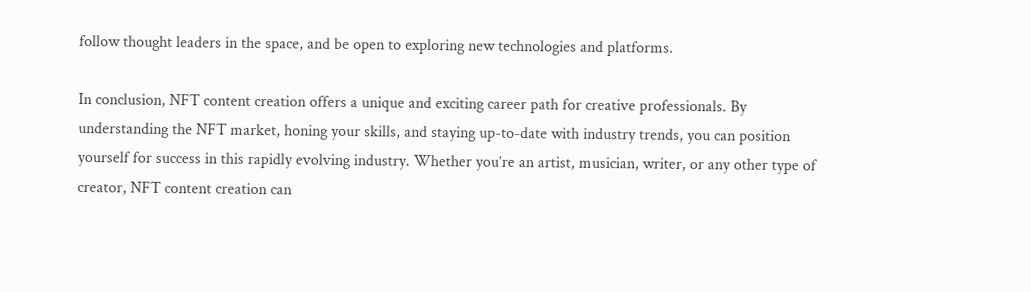follow thought leaders in the space, and be open to exploring new technologies and platforms.

In conclusion, NFT content creation offers a unique and exciting career path for creative professionals. By understanding the NFT market, honing your skills, and staying up-to-date with industry trends, you can position yourself for success in this rapidly evolving industry. Whether you’re an artist, musician, writer, or any other type of creator, NFT content creation can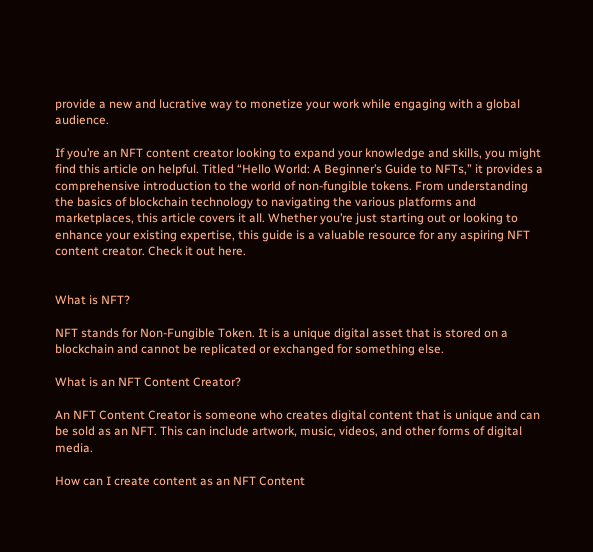provide a new and lucrative way to monetize your work while engaging with a global audience.

If you’re an NFT content creator looking to expand your knowledge and skills, you might find this article on helpful. Titled “Hello World: A Beginner’s Guide to NFTs,” it provides a comprehensive introduction to the world of non-fungible tokens. From understanding the basics of blockchain technology to navigating the various platforms and marketplaces, this article covers it all. Whether you’re just starting out or looking to enhance your existing expertise, this guide is a valuable resource for any aspiring NFT content creator. Check it out here.


What is NFT?

NFT stands for Non-Fungible Token. It is a unique digital asset that is stored on a blockchain and cannot be replicated or exchanged for something else.

What is an NFT Content Creator?

An NFT Content Creator is someone who creates digital content that is unique and can be sold as an NFT. This can include artwork, music, videos, and other forms of digital media.

How can I create content as an NFT Content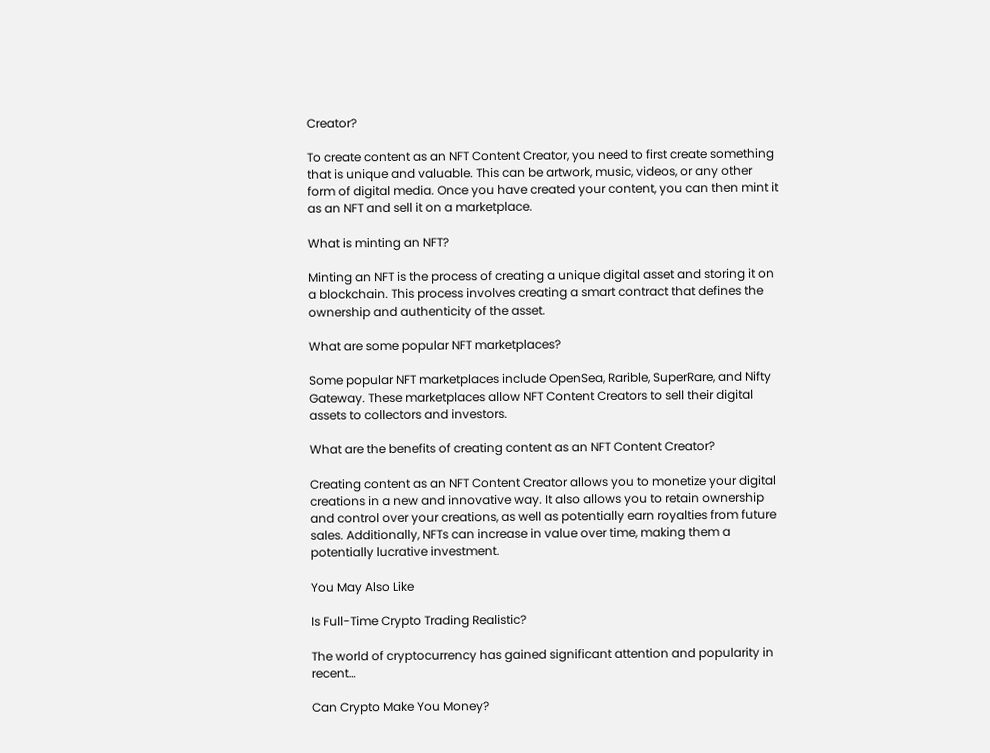Creator?

To create content as an NFT Content Creator, you need to first create something that is unique and valuable. This can be artwork, music, videos, or any other form of digital media. Once you have created your content, you can then mint it as an NFT and sell it on a marketplace.

What is minting an NFT?

Minting an NFT is the process of creating a unique digital asset and storing it on a blockchain. This process involves creating a smart contract that defines the ownership and authenticity of the asset.

What are some popular NFT marketplaces?

Some popular NFT marketplaces include OpenSea, Rarible, SuperRare, and Nifty Gateway. These marketplaces allow NFT Content Creators to sell their digital assets to collectors and investors.

What are the benefits of creating content as an NFT Content Creator?

Creating content as an NFT Content Creator allows you to monetize your digital creations in a new and innovative way. It also allows you to retain ownership and control over your creations, as well as potentially earn royalties from future sales. Additionally, NFTs can increase in value over time, making them a potentially lucrative investment.

You May Also Like

Is Full-Time Crypto Trading Realistic?

The world of cryptocurrency has gained significant attention and popularity in recent…

Can Crypto Make You Money?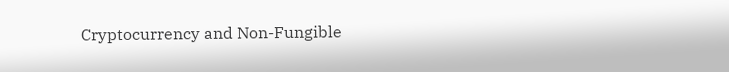Cryptocurrency and Non-Fungible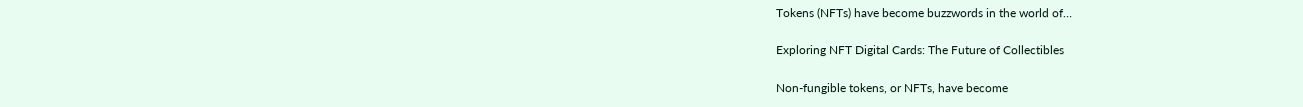Tokens (NFTs) have become buzzwords in the world of…

Exploring NFT Digital Cards: The Future of Collectibles

Non-fungible tokens, or NFTs, have become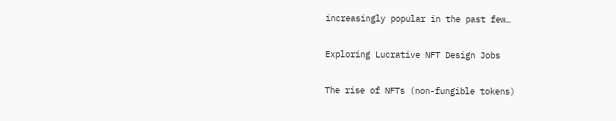increasingly popular in the past few…

Exploring Lucrative NFT Design Jobs

The rise of NFTs (non-fungible tokens)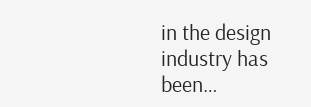in the design industry has been…